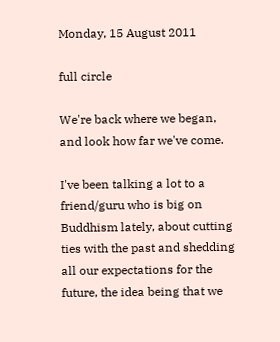Monday, 15 August 2011

full circle

We're back where we began, and look how far we've come.

I've been talking a lot to a friend/guru who is big on Buddhism lately, about cutting ties with the past and shedding all our expectations for the future, the idea being that we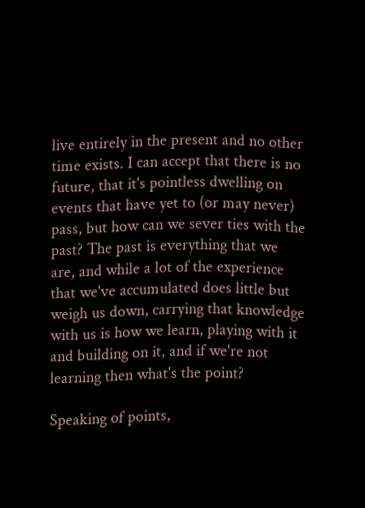live entirely in the present and no other time exists. I can accept that there is no future, that it's pointless dwelling on events that have yet to (or may never) pass, but how can we sever ties with the past? The past is everything that we are, and while a lot of the experience that we've accumulated does little but weigh us down, carrying that knowledge with us is how we learn, playing with it and building on it, and if we're not learning then what's the point?

Speaking of points,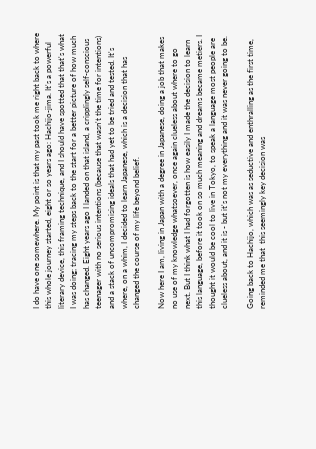I do have one somewhere. My point is that my past took me right back to where this whole journey started, eight or so years ago: Hachijo-jima. It's a powerful literary device, this framing technique, and I should have spotted that that's what I was doing; tracing my steps back to the start for a better picture of how much has changed. Eight years ago I landed on that island, a cripplingly self-conscious teenager with no serious intentions (because that wasn't the time for intentions) and a stack of uncompromising ideals that had yet to be tried and tested. It's where, on a whim, I decided to learn Japanese, which is a decision that has changed the course of my life beyond belief.

Now here I am, living in Japan with a degree in Japanese, doing a job that makes no use of my knowledge whatsoever, once again clueless about where to go next. But I think what I had forgotten is how easily I made the decision to learn this language, before it took on so much meaning and dreams became metiers. I thought it would be cool to live in Tokyo, to speak a language most people are clueless about, and it is - but it's not my everything and it was never going to be.

Going back to Hachijo, which was as seductive and enthralling as the first time, reminded me that  this seemingly key decision was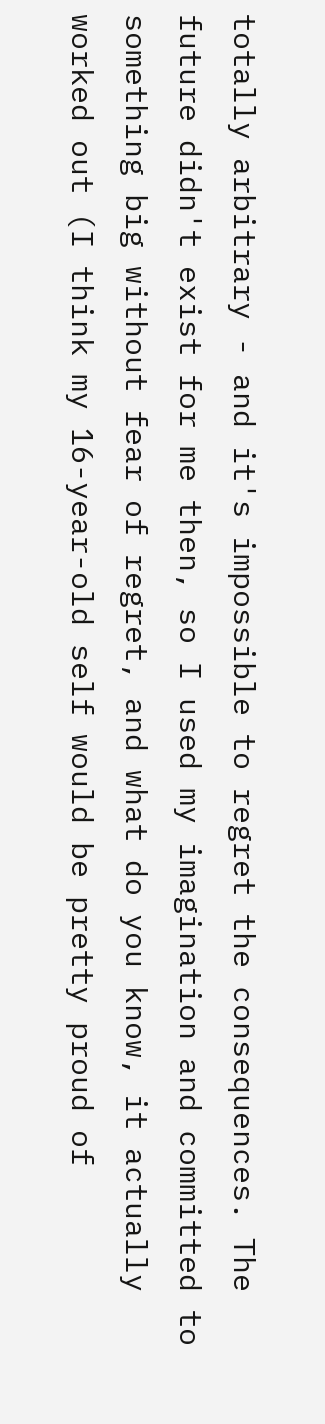totally arbitrary - and it's impossible to regret the consequences. The future didn't exist for me then, so I used my imagination and committed to something big without fear of regret, and what do you know, it actually worked out (I think my 16-year-old self would be pretty proud of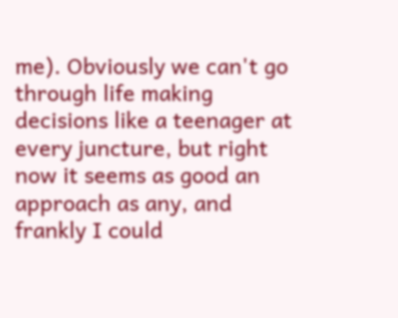me). Obviously we can't go through life making decisions like a teenager at every juncture, but right now it seems as good an approach as any, and frankly I could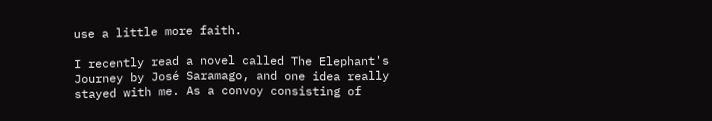use a little more faith.

I recently read a novel called The Elephant's Journey by José Saramago, and one idea really stayed with me. As a convoy consisting of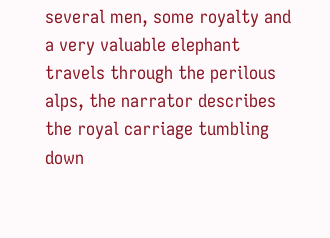several men, some royalty and a very valuable elephant travels through the perilous alps, the narrator describes the royal carriage tumbling down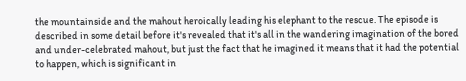the mountainside and the mahout heroically leading his elephant to the rescue. The episode is described in some detail before it's revealed that it's all in the wandering imagination of the bored and under-celebrated mahout, but just the fact that he imagined it means that it had the potential to happen, which is significant in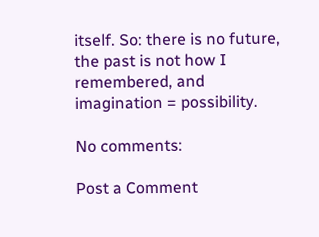itself. So: there is no future, the past is not how I remembered, and imagination = possibility.

No comments:

Post a Comment